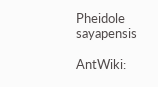Pheidole sayapensis

AntWiki: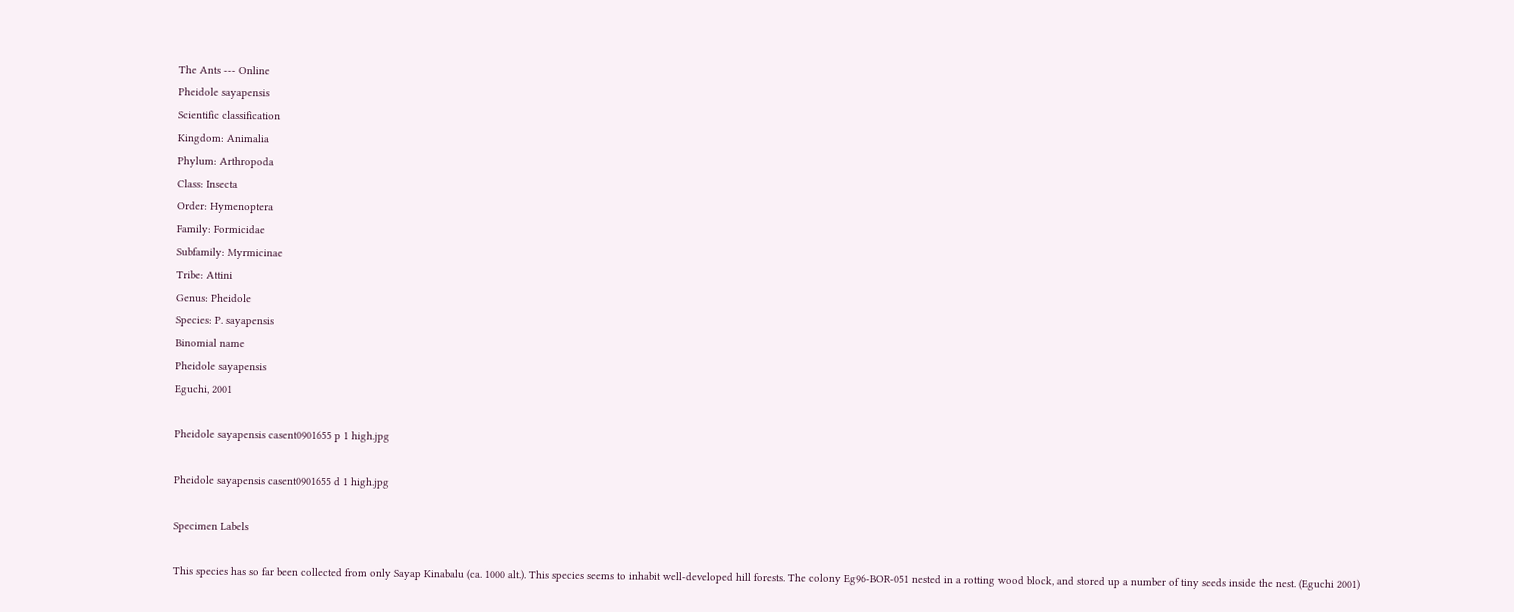The Ants --- Online
Pheidole sayapensis
Scientific classification
Kingdom: Animalia
Phylum: Arthropoda
Class: Insecta
Order: Hymenoptera
Family: Formicidae
Subfamily: Myrmicinae
Tribe: Attini
Genus: Pheidole
Species: P. sayapensis
Binomial name
Pheidole sayapensis
Eguchi, 2001

Pheidole sayapensis casent0901655 p 1 high.jpg

Pheidole sayapensis casent0901655 d 1 high.jpg

Specimen Labels

This species has so far been collected from only Sayap Kinabalu (ca. 1000 alt.). This species seems to inhabit well-developed hill forests. The colony Eg96-BOR-051 nested in a rotting wood block, and stored up a number of tiny seeds inside the nest. (Eguchi 2001)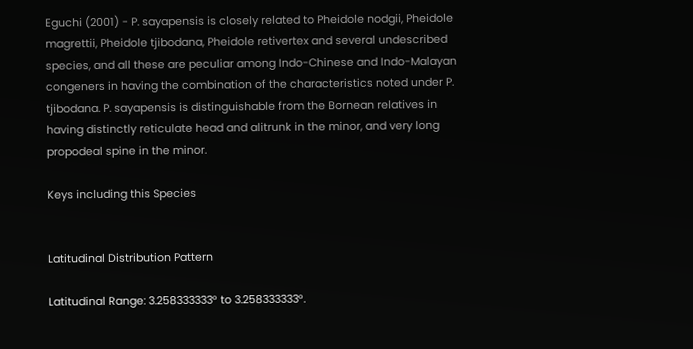Eguchi (2001) - P. sayapensis is closely related to Pheidole nodgii, Pheidole magrettii, Pheidole tjibodana, Pheidole retivertex and several undescribed species, and all these are peculiar among Indo-Chinese and Indo-Malayan congeners in having the combination of the characteristics noted under P. tjibodana. P. sayapensis is distinguishable from the Bornean relatives in having distinctly reticulate head and alitrunk in the minor, and very long propodeal spine in the minor.

Keys including this Species


Latitudinal Distribution Pattern

Latitudinal Range: 3.258333333° to 3.258333333°.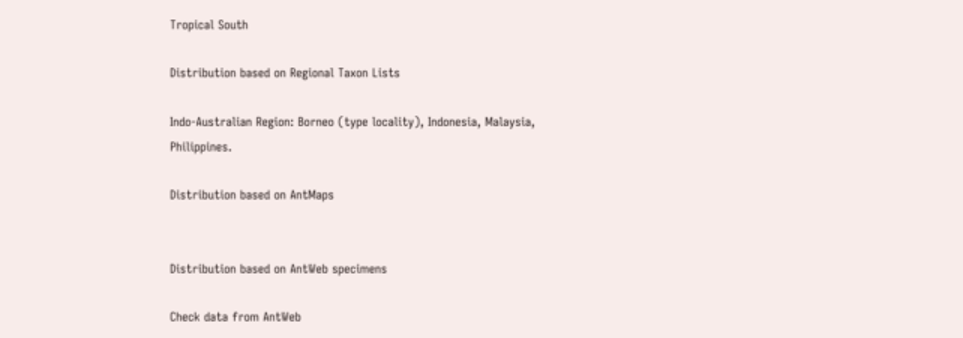Tropical South

Distribution based on Regional Taxon Lists

Indo-Australian Region: Borneo (type locality), Indonesia, Malaysia, Philippines.

Distribution based on AntMaps


Distribution based on AntWeb specimens

Check data from AntWeb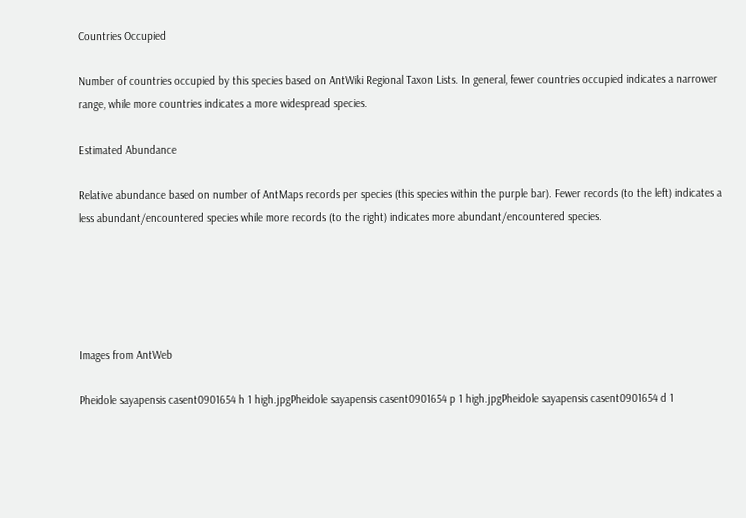Countries Occupied

Number of countries occupied by this species based on AntWiki Regional Taxon Lists. In general, fewer countries occupied indicates a narrower range, while more countries indicates a more widespread species.

Estimated Abundance

Relative abundance based on number of AntMaps records per species (this species within the purple bar). Fewer records (to the left) indicates a less abundant/encountered species while more records (to the right) indicates more abundant/encountered species.





Images from AntWeb

Pheidole sayapensis casent0901654 h 1 high.jpgPheidole sayapensis casent0901654 p 1 high.jpgPheidole sayapensis casent0901654 d 1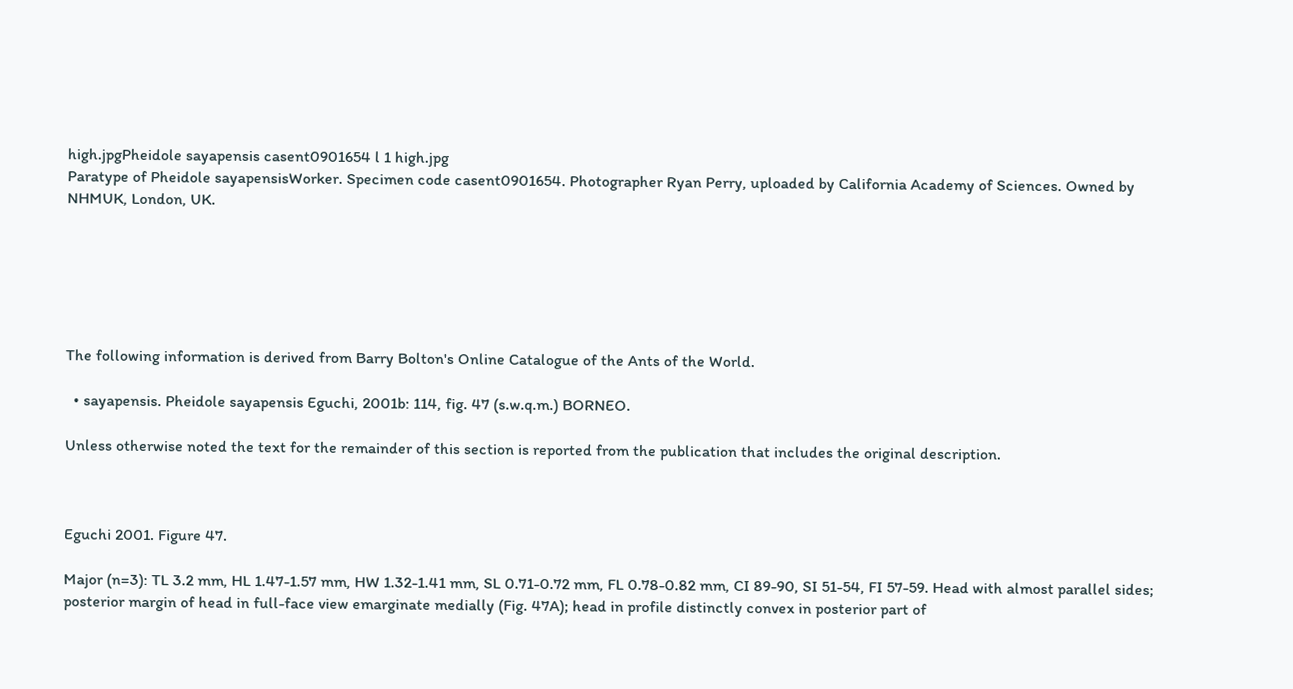high.jpgPheidole sayapensis casent0901654 l 1 high.jpg
Paratype of Pheidole sayapensisWorker. Specimen code casent0901654. Photographer Ryan Perry, uploaded by California Academy of Sciences. Owned by NHMUK, London, UK.






The following information is derived from Barry Bolton's Online Catalogue of the Ants of the World.

  • sayapensis. Pheidole sayapensis Eguchi, 2001b: 114, fig. 47 (s.w.q.m.) BORNEO.

Unless otherwise noted the text for the remainder of this section is reported from the publication that includes the original description.



Eguchi 2001. Figure 47.

Major (n=3): TL 3.2 mm, HL 1.47-1.57 mm, HW 1.32-1.41 mm, SL 0.71-0.72 mm, FL 0.78-0.82 mm, CI 89-90, SI 51-54, FI 57-59. Head with almost parallel sides; posterior margin of head in full-face view emarginate medially (Fig. 47A); head in profile distinctly convex in posterior part of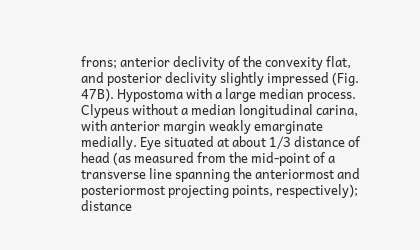frons; anterior declivity of the convexity flat, and posterior declivity slightly impressed (Fig. 47B). Hypostoma with a large median process. Clypeus without a median longitudinal carina, with anterior margin weakly emarginate medially. Eye situated at about 1/3 distance of head (as measured from the mid-point of a transverse line spanning the anteriormost and posteriormost projecting points, respectively); distance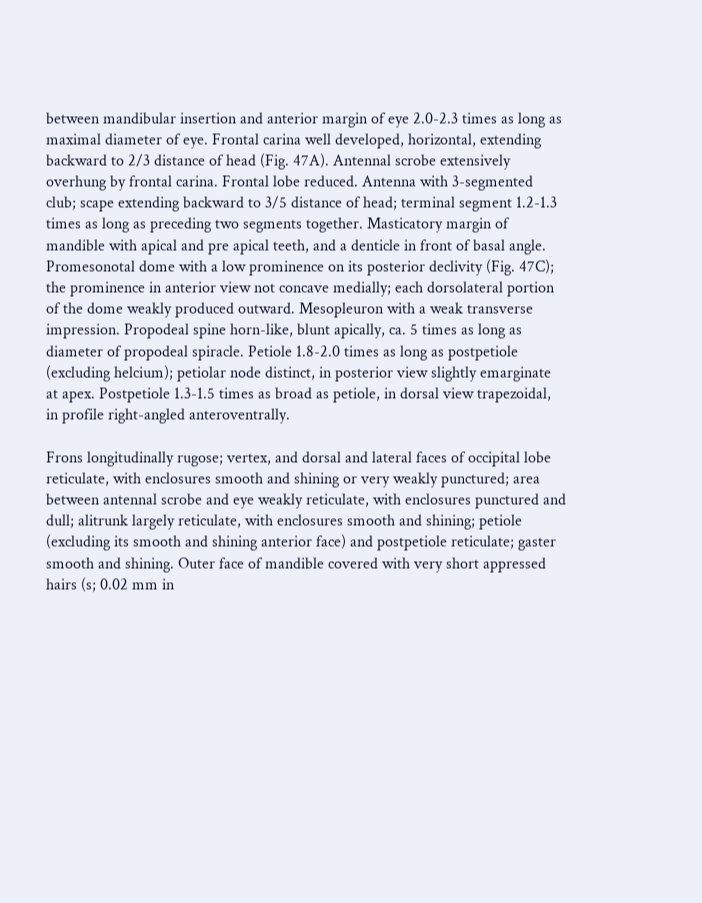between mandibular insertion and anterior margin of eye 2.0-2.3 times as long as maximal diameter of eye. Frontal carina well developed, horizontal, extending backward to 2/3 distance of head (Fig. 47A). Antennal scrobe extensively overhung by frontal carina. Frontal lobe reduced. Antenna with 3-segmented club; scape extending backward to 3/5 distance of head; terminal segment 1.2-1.3 times as long as preceding two segments together. Masticatory margin of mandible with apical and pre apical teeth, and a denticle in front of basal angle. Promesonotal dome with a low prominence on its posterior declivity (Fig. 47C); the prominence in anterior view not concave medially; each dorsolateral portion of the dome weakly produced outward. Mesopleuron with a weak transverse impression. Propodeal spine horn-like, blunt apically, ca. 5 times as long as diameter of propodeal spiracle. Petiole 1.8-2.0 times as long as postpetiole (excluding helcium); petiolar node distinct, in posterior view slightly emarginate at apex. Postpetiole 1.3-1.5 times as broad as petiole, in dorsal view trapezoidal, in profile right-angled anteroventrally.

Frons longitudinally rugose; vertex, and dorsal and lateral faces of occipital lobe reticulate, with enclosures smooth and shining or very weakly punctured; area between antennal scrobe and eye weakly reticulate, with enclosures punctured and dull; alitrunk largely reticulate, with enclosures smooth and shining; petiole (excluding its smooth and shining anterior face) and postpetiole reticulate; gaster smooth and shining. Outer face of mandible covered with very short appressed hairs (s; 0.02 mm in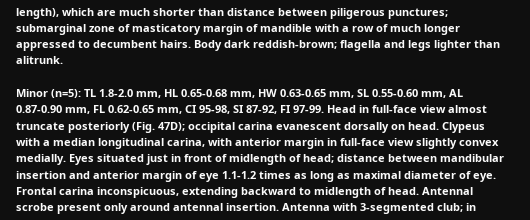length), which are much shorter than distance between piligerous punctures; submarginal zone of masticatory margin of mandible with a row of much longer appressed to decumbent hairs. Body dark reddish-brown; flagella and legs lighter than alitrunk.

Minor (n=5): TL 1.8-2.0 mm, HL 0.65-0.68 mm, HW 0.63-0.65 mm, SL 0.55-0.60 mm, AL 0.87-0.90 mm, FL 0.62-0.65 mm, CI 95-98, SI 87-92, FI 97-99. Head in full-face view almost truncate posteriorly (Fig. 47D); occipital carina evanescent dorsally on head. Clypeus with a median longitudinal carina, with anterior margin in full-face view slightly convex medially. Eyes situated just in front of midlength of head; distance between mandibular insertion and anterior margin of eye 1.1-1.2 times as long as maximal diameter of eye. Frontal carina inconspicuous, extending backward to midlength of head. Antennal scrobe present only around antennal insertion. Antenna with 3-segmented club; in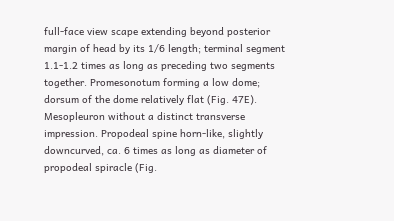full-face view scape extending beyond posterior margin of head by its 1/6 length; terminal segment 1.1-1.2 times as long as preceding two segments together. Promesonotum forming a low dome; dorsum of the dome relatively flat (Fig. 47E). Mesopleuron without a distinct transverse impression. Propodeal spine horn-like, slightly downcurved, ca. 6 times as long as diameter of propodeal spiracle (Fig.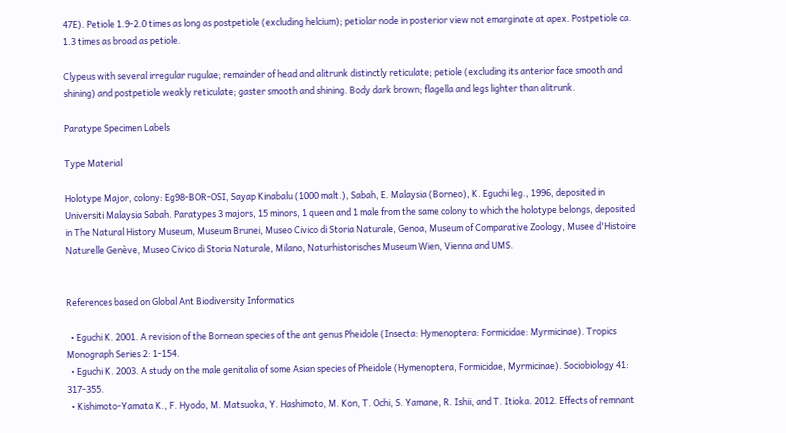47E). Petiole 1.9-2.0 times as long as postpetiole (excluding helcium); petiolar node in posterior view not emarginate at apex. Postpetiole ca. 1.3 times as broad as petiole.

Clypeus with several irregular rugulae; remainder of head and alitrunk distinctly reticulate; petiole (excluding its anterior face smooth and shining) and postpetiole weakly reticulate; gaster smooth and shining. Body dark brown; flagella and legs lighter than alitrunk.

Paratype Specimen Labels

Type Material

Holotype Major, colony: Eg98-BOR-OSI, Sayap Kinabalu (1000 malt.), Sabah, E. Malaysia (Borneo), K. Eguchi leg., 1996, deposited in Universiti Malaysia Sabah. Paratypes 3 majors, 15 minors, 1 queen and 1 male from the same colony to which the holotype belongs, deposited in The Natural History Museum, Museum Brunei, Museo Civico di Storia Naturale, Genoa, Museum of Comparative Zoology, Musee d'Histoire Naturelle Genève, Museo Civico di Storia Naturale, Milano, Naturhistorisches Museum Wien, Vienna and UMS.


References based on Global Ant Biodiversity Informatics

  • Eguchi K. 2001. A revision of the Bornean species of the ant genus Pheidole (Insecta: Hymenoptera: Formicidae: Myrmicinae). Tropics Monograph Series 2: 1-154.
  • Eguchi K. 2003. A study on the male genitalia of some Asian species of Pheidole (Hymenoptera, Formicidae, Myrmicinae). Sociobiology 41: 317-355.
  • Kishimoto-Yamata K., F. Hyodo, M. Matsuoka, Y. Hashimoto, M. Kon, T. Ochi, S. Yamane, R. Ishii, and T. Itioka. 2012. Effects of remnant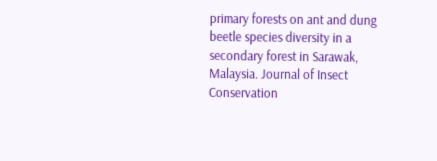primary forests on ant and dung beetle species diversity in a secondary forest in Sarawak, Malaysia. Journal of Insect Conservation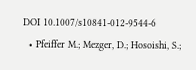DOI 10.1007/s10841-012-9544-6
  • Pfeiffer M.; Mezger, D.; Hosoishi, S.;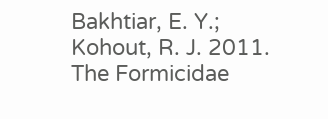Bakhtiar, E. Y.; Kohout, R. J. 2011. The Formicidae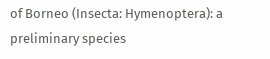of Borneo (Insecta: Hymenoptera): a preliminary species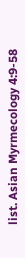list. Asian Myrmecology 4:9-58